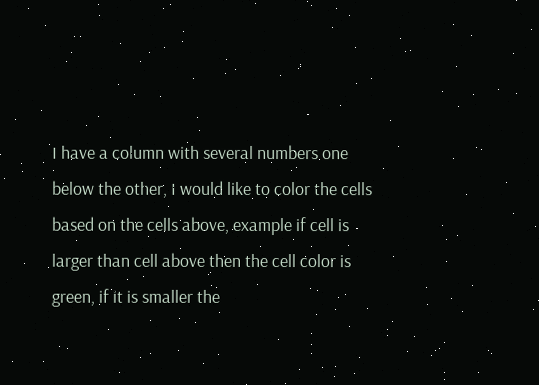I have a column with several numbers one below the other, I would like to color the cells based on the cells above, example if cell is larger than cell above then the cell color is green, if it is smaller the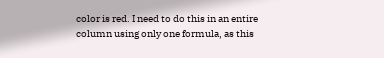color is red. I need to do this in an entire column using only one formula, as this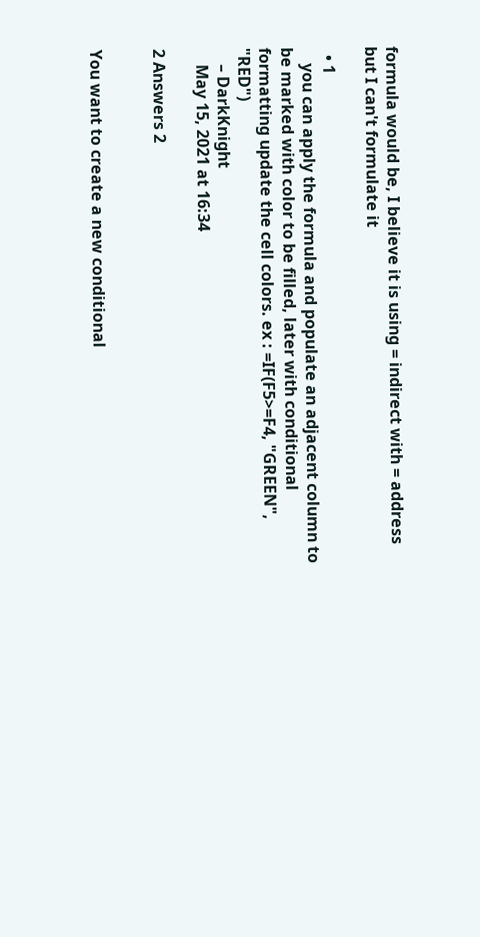formula would be, I believe it is using = indirect with = address but I can't formulate it

  • 1
    you can apply the formula and populate an adjacent column to be marked with color to be filled, later with conditional formatting update the cell colors. ex : =IF(F5>=F4, "GREEN", "RED")
    – DarkKnight
    May 15, 2021 at 16:34

2 Answers 2


You want to create a new conditional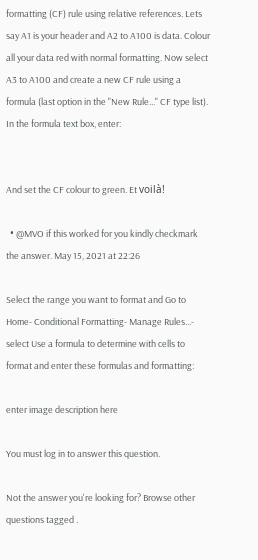formatting (CF) rule using relative references. Lets say A1 is your header and A2 to A100 is data. Colour all your data red with normal formatting. Now select A3 to A100 and create a new CF rule using a formula (last option in the "New Rule..." CF type list). In the formula text box, enter:


And set the CF colour to green. Et voilà!

  • @MVO if this worked for you kindly checkmark the answer. May 15, 2021 at 22:26

Select the range you want to format and Go to Home- Conditional Formatting- Manage Rules...- select Use a formula to determine with cells to format and enter these formulas and formatting:

enter image description here

You must log in to answer this question.

Not the answer you're looking for? Browse other questions tagged .